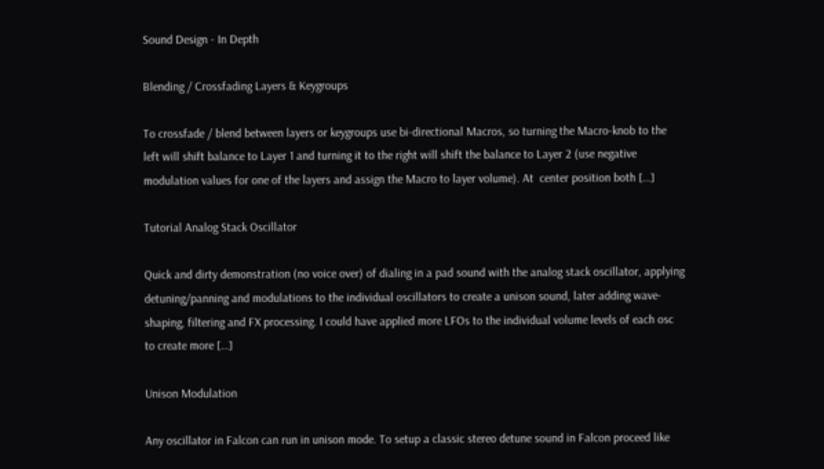Sound Design - In Depth

Blending / Crossfading Layers & Keygroups

To crossfade / blend between layers or keygroups use bi-directional Macros, so turning the Macro-knob to the left will shift balance to Layer 1 and turning it to the right will shift the balance to Layer 2 (use negative modulation values for one of the layers and assign the Macro to layer volume). At  center position both […]

Tutorial Analog Stack Oscillator

Quick and dirty demonstration (no voice over) of dialing in a pad sound with the analog stack oscillator, applying detuning/panning and modulations to the individual oscillators to create a unison sound, later adding wave-shaping, filtering and FX processing. I could have applied more LFOs to the individual volume levels of each osc to create more […]

Unison Modulation

Any oscillator in Falcon can run in unison mode. To setup a classic stereo detune sound in Falcon proceed like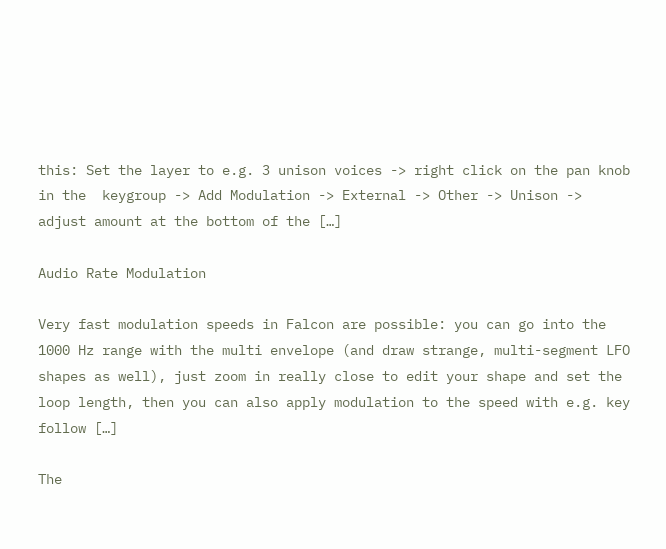this: Set the layer to e.g. 3 unison voices -> right click on the pan knob in the  keygroup -> Add Modulation -> External -> Other -> Unison -> adjust amount at the bottom of the […]

Audio Rate Modulation

Very fast modulation speeds in Falcon are possible: you can go into the 1000 Hz range with the multi envelope (and draw strange, multi-segment LFO shapes as well), just zoom in really close to edit your shape and set the loop length, then you can also apply modulation to the speed with e.g. key follow […]

The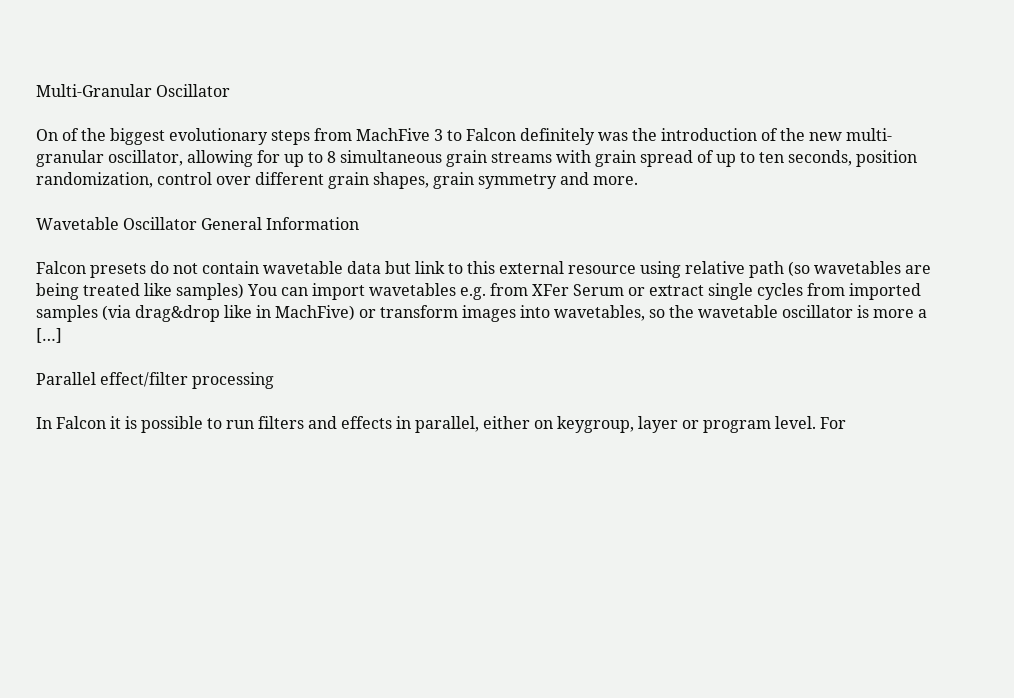Multi-Granular Oscillator

On of the biggest evolutionary steps from MachFive 3 to Falcon definitely was the introduction of the new multi-granular oscillator, allowing for up to 8 simultaneous grain streams with grain spread of up to ten seconds, position randomization, control over different grain shapes, grain symmetry and more.

Wavetable Oscillator General Information

Falcon presets do not contain wavetable data but link to this external resource using relative path (so wavetables are being treated like samples) You can import wavetables e.g. from XFer Serum or extract single cycles from imported samples (via drag&drop like in MachFive) or transform images into wavetables, so the wavetable oscillator is more a […]

Parallel effect/filter processing

In Falcon it is possible to run filters and effects in parallel, either on keygroup, layer or program level. For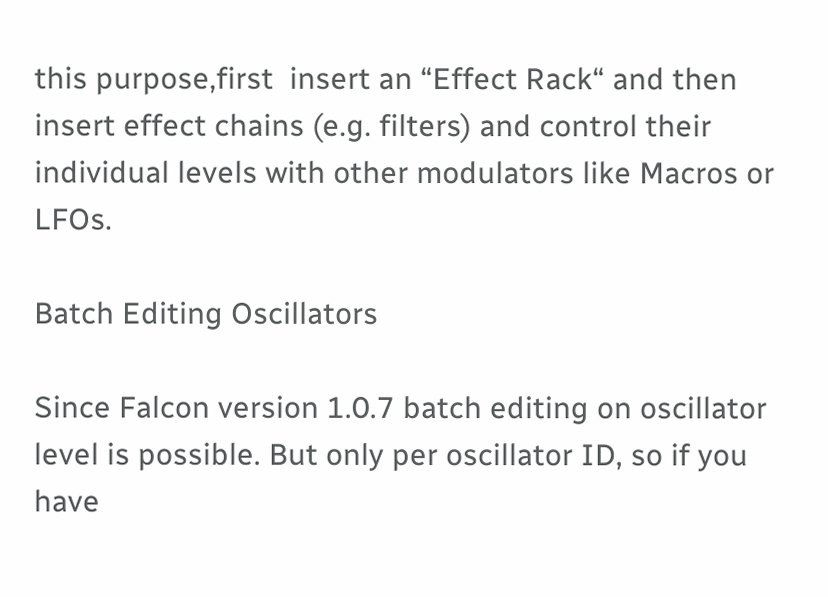this purpose,first  insert an “Effect Rack“ and then insert effect chains (e.g. filters) and control their individual levels with other modulators like Macros or LFOs.

Batch Editing Oscillators

Since Falcon version 1.0.7 batch editing on oscillator level is possible. But only per oscillator ID, so if you have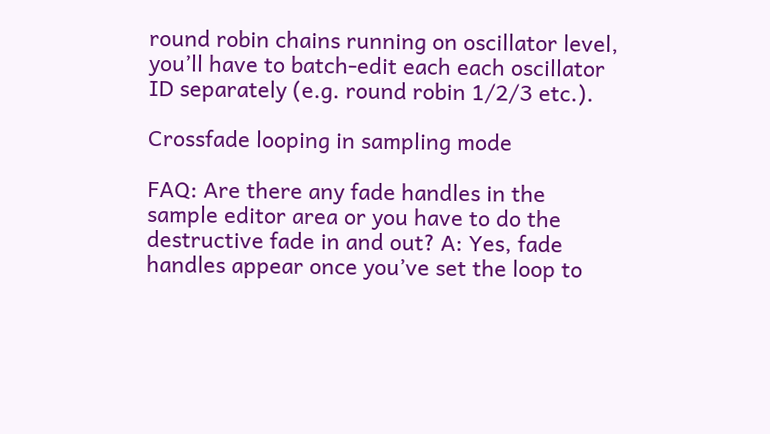round robin chains running on oscillator level, you’ll have to batch-edit each each oscillator ID separately (e.g. round robin 1/2/3 etc.).

Crossfade looping in sampling mode

FAQ: Are there any fade handles in the sample editor area or you have to do the destructive fade in and out? A: Yes, fade handles appear once you’ve set the loop to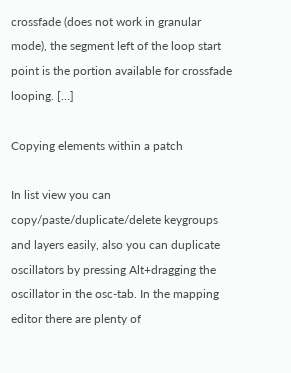crossfade (does not work in granular mode), the segment left of the loop start point is the portion available for crossfade looping. […]

Copying elements within a patch

In list view you can copy/paste/duplicate/delete keygroups and layers easily, also you can duplicate oscillators by pressing Alt+dragging the oscillator in the osc-tab. In the mapping editor there are plenty of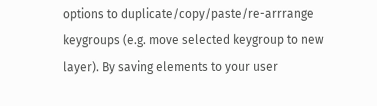options to duplicate/copy/paste/re-arrrange keygroups (e.g. move selected keygroup to new layer). By saving elements to your user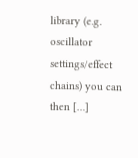library (e.g. oscillator settings/effect chains) you can then […]